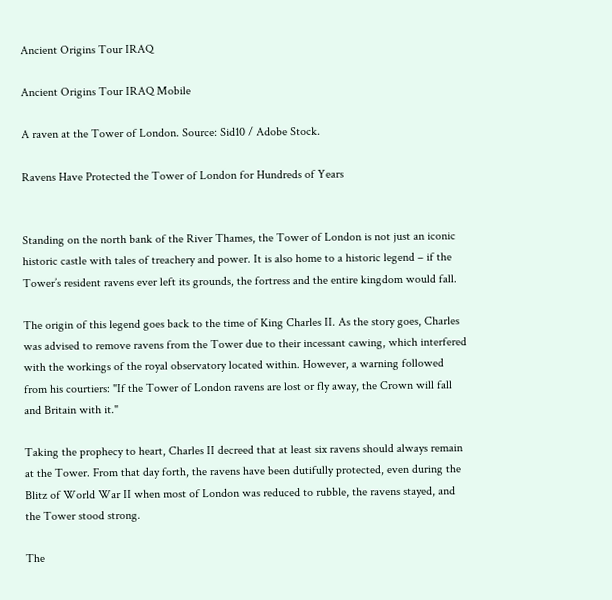Ancient Origins Tour IRAQ

Ancient Origins Tour IRAQ Mobile

A raven at the Tower of London. Source: Sid10 / Adobe Stock.

Ravens Have Protected the Tower of London for Hundreds of Years


Standing on the north bank of the River Thames, the Tower of London is not just an iconic historic castle with tales of treachery and power. It is also home to a historic legend – if the Tower’s resident ravens ever left its grounds, the fortress and the entire kingdom would fall.

The origin of this legend goes back to the time of King Charles II. As the story goes, Charles was advised to remove ravens from the Tower due to their incessant cawing, which interfered with the workings of the royal observatory located within. However, a warning followed from his courtiers: "If the Tower of London ravens are lost or fly away, the Crown will fall and Britain with it."

Taking the prophecy to heart, Charles II decreed that at least six ravens should always remain at the Tower. From that day forth, the ravens have been dutifully protected, even during the Blitz of World War II when most of London was reduced to rubble, the ravens stayed, and the Tower stood strong.

The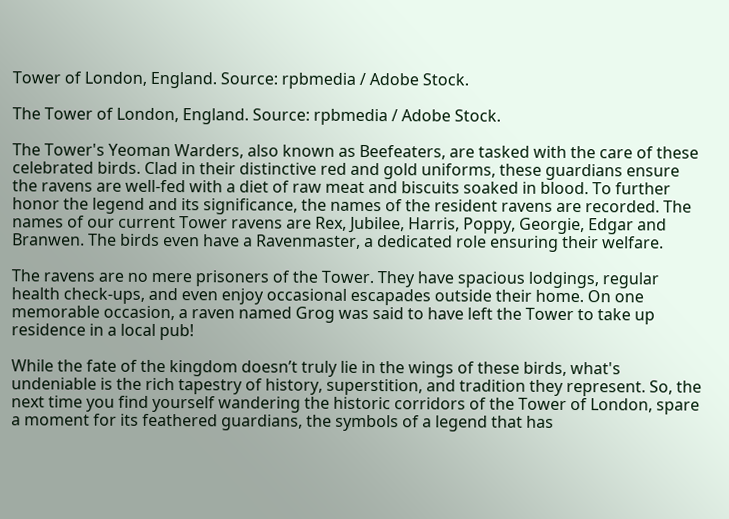Tower of London, England. Source: rpbmedia / Adobe Stock.

The Tower of London, England. Source: rpbmedia / Adobe Stock.

The Tower's Yeoman Warders, also known as Beefeaters, are tasked with the care of these celebrated birds. Clad in their distinctive red and gold uniforms, these guardians ensure the ravens are well-fed with a diet of raw meat and biscuits soaked in blood. To further honor the legend and its significance, the names of the resident ravens are recorded. The names of our current Tower ravens are Rex, Jubilee, Harris, Poppy, Georgie, Edgar and Branwen. The birds even have a Ravenmaster, a dedicated role ensuring their welfare.

The ravens are no mere prisoners of the Tower. They have spacious lodgings, regular health check-ups, and even enjoy occasional escapades outside their home. On one memorable occasion, a raven named Grog was said to have left the Tower to take up residence in a local pub!

While the fate of the kingdom doesn’t truly lie in the wings of these birds, what's undeniable is the rich tapestry of history, superstition, and tradition they represent. So, the next time you find yourself wandering the historic corridors of the Tower of London, spare a moment for its feathered guardians, the symbols of a legend that has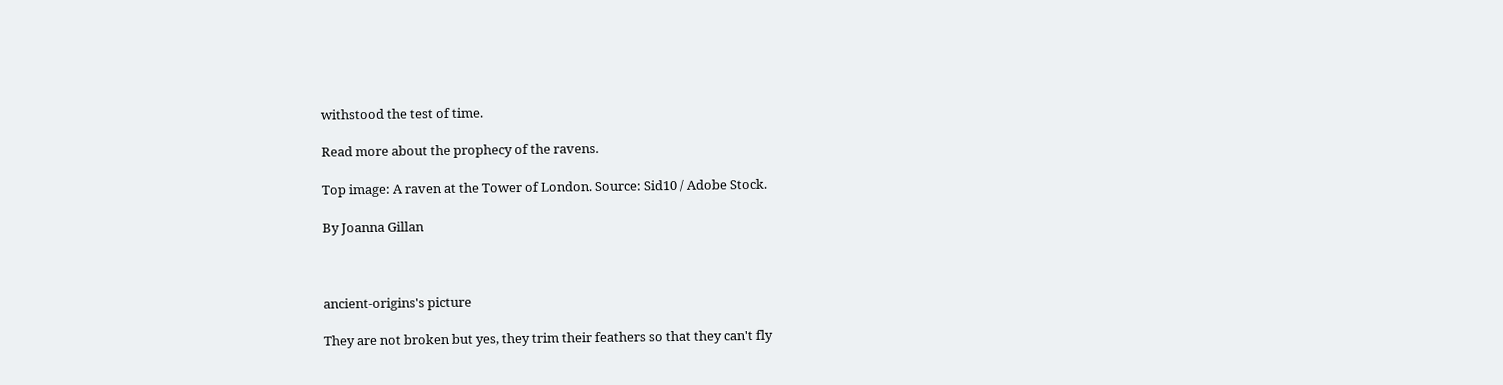withstood the test of time.

Read more about the prophecy of the ravens.

Top image: A raven at the Tower of London. Source: Sid10 / Adobe Stock.

By Joanna Gillan



ancient-origins's picture

They are not broken but yes, they trim their feathers so that they can't fly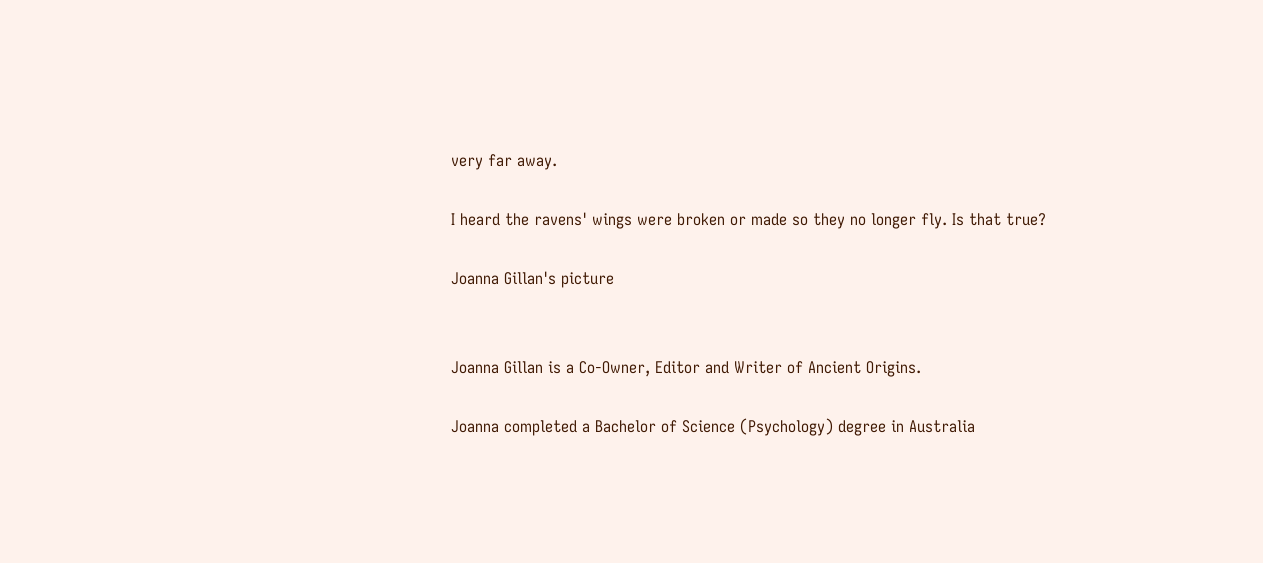very far away.

I heard the ravens' wings were broken or made so they no longer fly. Is that true?

Joanna Gillan's picture


Joanna Gillan is a Co-Owner, Editor and Writer of Ancient Origins.

Joanna completed a Bachelor of Science (Psychology) degree in Australia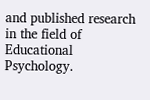and published research in the field of Educational Psychology.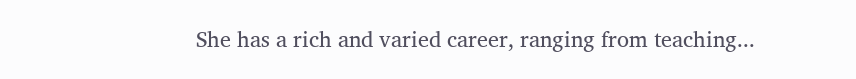She has a rich and varied career, ranging from teaching...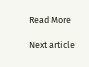Read More

Next article